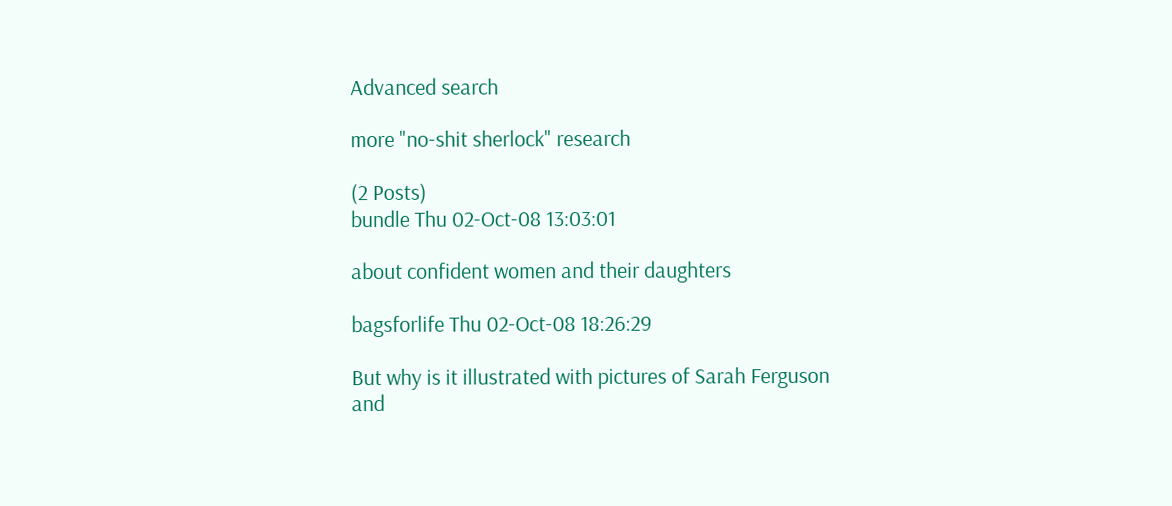Advanced search

more "no-shit sherlock" research

(2 Posts)
bundle Thu 02-Oct-08 13:03:01

about confident women and their daughters

bagsforlife Thu 02-Oct-08 18:26:29

But why is it illustrated with pictures of Sarah Ferguson and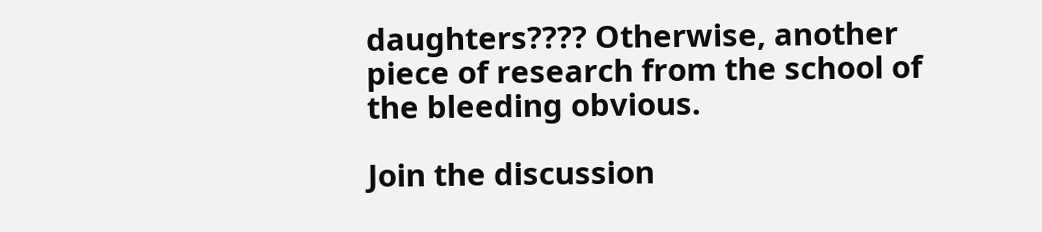daughters???? Otherwise, another piece of research from the school of the bleeding obvious.

Join the discussion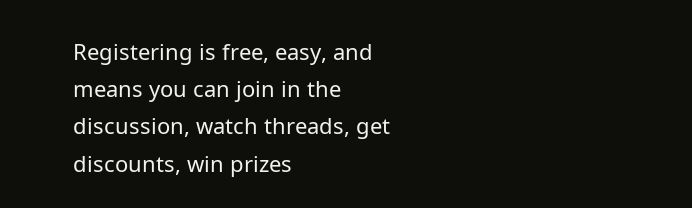Registering is free, easy, and means you can join in the discussion, watch threads, get discounts, win prizes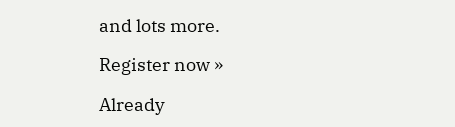and lots more.

Register now »

Already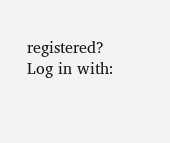registered? Log in with: